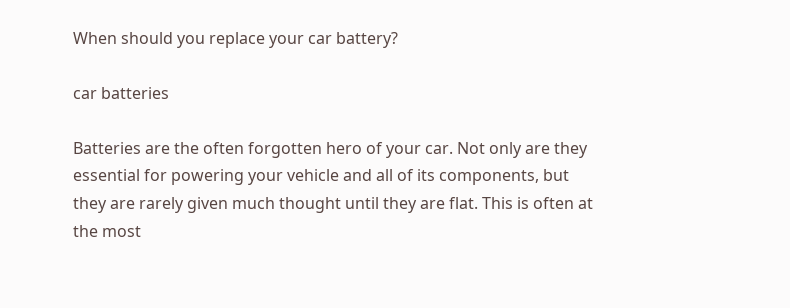When should you replace your car battery?

car batteries

Batteries are the often forgotten hero of your car. Not only are they essential for powering your vehicle and all of its components, but they are rarely given much thought until they are flat. This is often at the most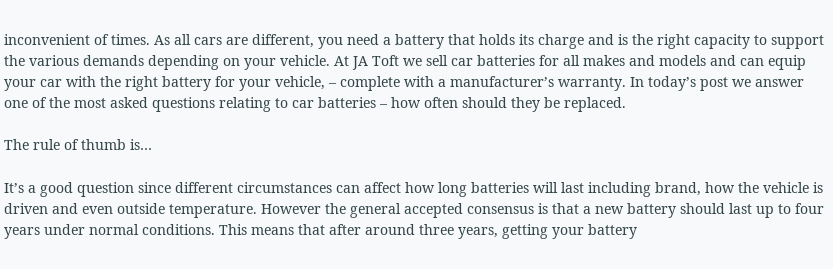inconvenient of times. As all cars are different, you need a battery that holds its charge and is the right capacity to support the various demands depending on your vehicle. At JA Toft we sell car batteries for all makes and models and can equip your car with the right battery for your vehicle, – complete with a manufacturer’s warranty. In today’s post we answer one of the most asked questions relating to car batteries – how often should they be replaced.

The rule of thumb is…

It’s a good question since different circumstances can affect how long batteries will last including brand, how the vehicle is driven and even outside temperature. However the general accepted consensus is that a new battery should last up to four years under normal conditions. This means that after around three years, getting your battery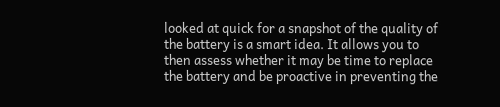looked at quick for a snapshot of the quality of the battery is a smart idea. It allows you to then assess whether it may be time to replace the battery and be proactive in preventing the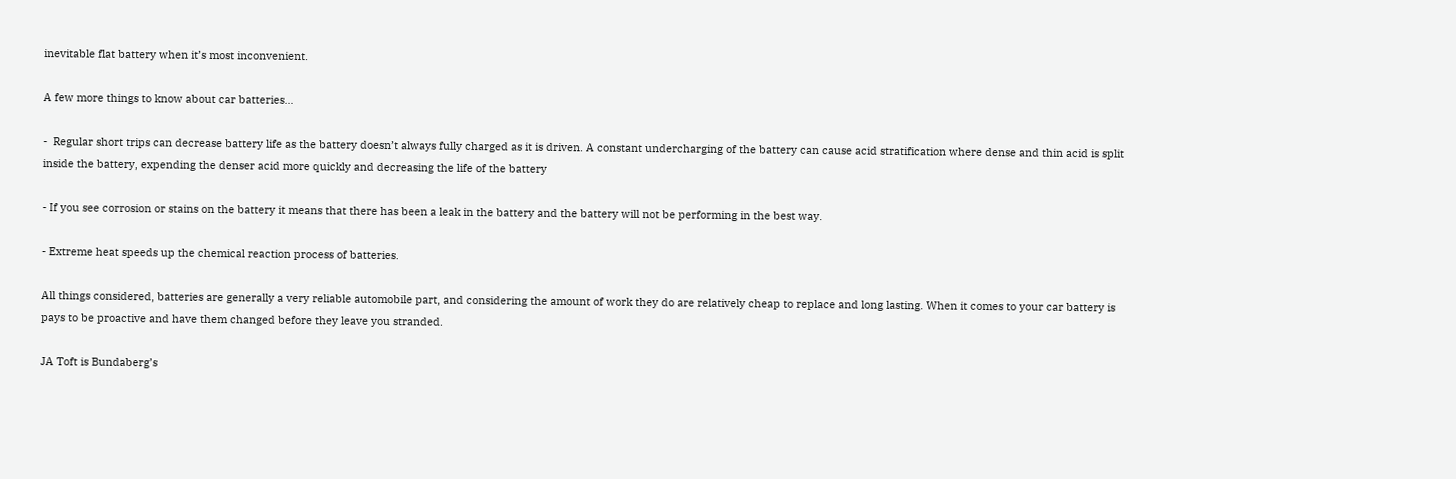inevitable flat battery when it’s most inconvenient.

A few more things to know about car batteries…

-  Regular short trips can decrease battery life as the battery doesn’t always fully charged as it is driven. A constant undercharging of the battery can cause acid stratification where dense and thin acid is split inside the battery, expending the denser acid more quickly and decreasing the life of the battery

- If you see corrosion or stains on the battery it means that there has been a leak in the battery and the battery will not be performing in the best way.

- Extreme heat speeds up the chemical reaction process of batteries.

All things considered, batteries are generally a very reliable automobile part, and considering the amount of work they do are relatively cheap to replace and long lasting. When it comes to your car battery is pays to be proactive and have them changed before they leave you stranded.

JA Toft is Bundaberg’s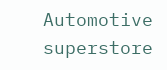Automotive superstore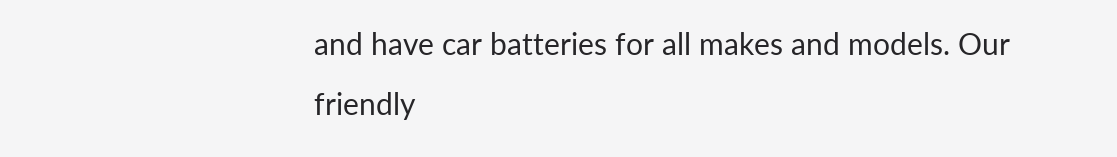and have car batteries for all makes and models. Our friendly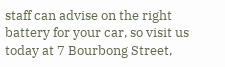staff can advise on the right battery for your car, so visit us today at 7 Bourbong Street,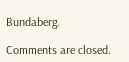Bundaberg.

Comments are closed.